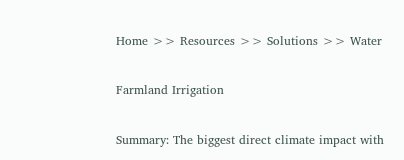Home >> Resources >> Solutions >> Water

Farmland Irrigation

Summary: The biggest direct climate impact with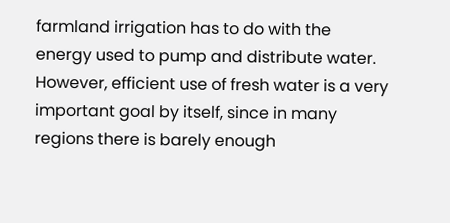farmland irrigation has to do with the energy used to pump and distribute water. However, efficient use of fresh water is a very important goal by itself, since in many regions there is barely enough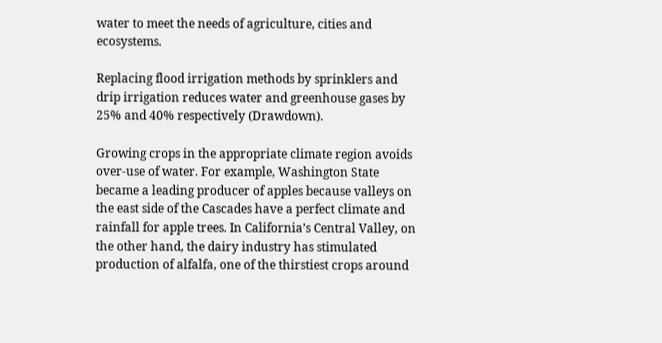water to meet the needs of agriculture, cities and ecosystems.

Replacing flood irrigation methods by sprinklers and drip irrigation reduces water and greenhouse gases by 25% and 40% respectively (Drawdown).

Growing crops in the appropriate climate region avoids over-use of water. For example, Washington State became a leading producer of apples because valleys on the east side of the Cascades have a perfect climate and rainfall for apple trees. In California’s Central Valley, on the other hand, the dairy industry has stimulated production of alfalfa, one of the thirstiest crops around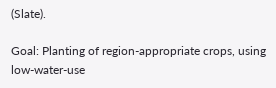(Slate).

Goal: Planting of region-appropriate crops, using low-water-use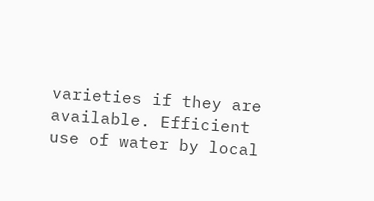varieties if they are available. Efficient use of water by local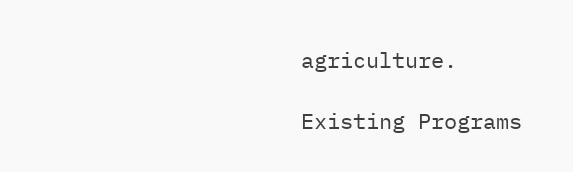agriculture.

Existing Programs